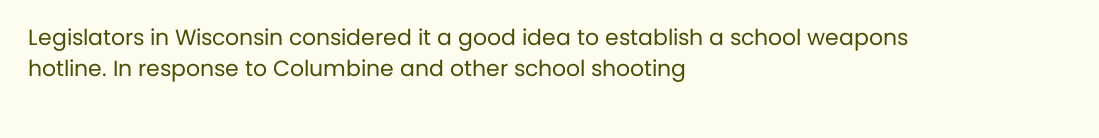Legislators in Wisconsin considered it a good idea to establish a school weapons hotline. In response to Columbine and other school shooting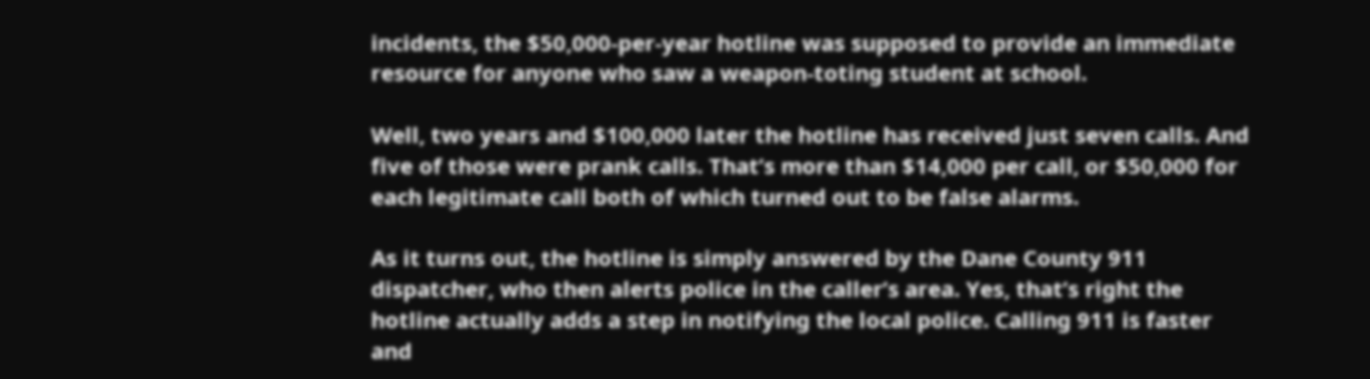incidents, the $50,000-per-year hotline was supposed to provide an immediate resource for anyone who saw a weapon-toting student at school.

Well, two years and $100,000 later the hotline has received just seven calls. And five of those were prank calls. That’s more than $14,000 per call, or $50,000 for each legitimate call both of which turned out to be false alarms.

As it turns out, the hotline is simply answered by the Dane County 911 dispatcher, who then alerts police in the caller’s area. Yes, that’s right the hotline actually adds a step in notifying the local police. Calling 911 is faster and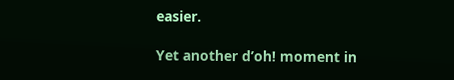easier.

Yet another d’oh! moment in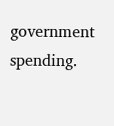government spending.